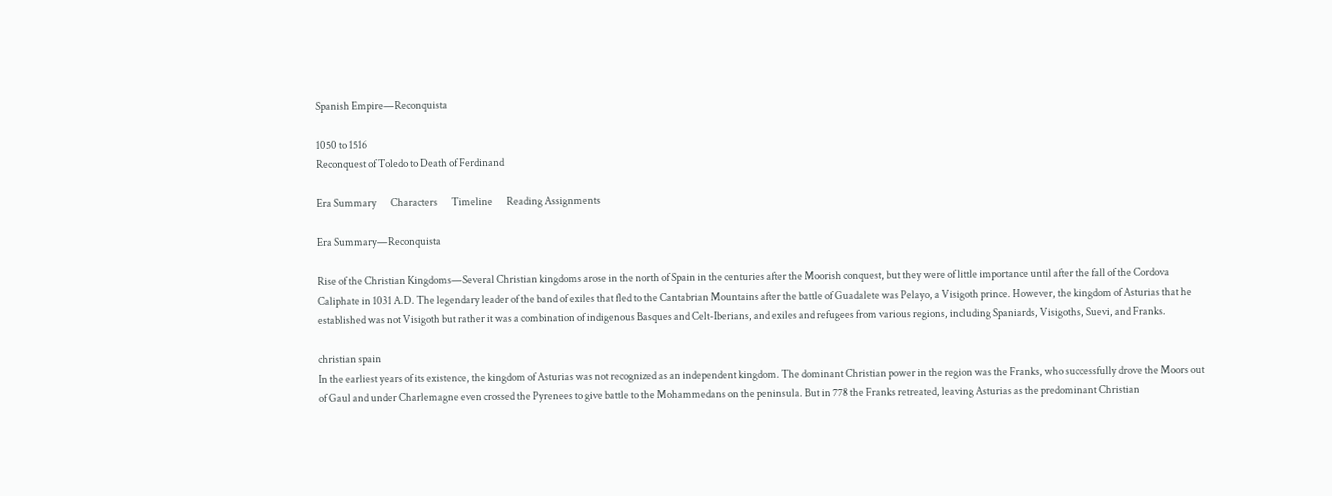Spanish Empire—Reconquista

1050 to 1516
Reconquest of Toledo to Death of Ferdinand

Era Summary       Characters       Timeline       Reading Assignments

Era Summary—Reconquista

Rise of the Christian Kingdoms—Several Christian kingdoms arose in the north of Spain in the centuries after the Moorish conquest, but they were of little importance until after the fall of the Cordova Caliphate in 1031 A.D. The legendary leader of the band of exiles that fled to the Cantabrian Mountains after the battle of Guadalete was Pelayo, a Visigoth prince. However, the kingdom of Asturias that he established was not Visigoth but rather it was a combination of indigenous Basques and Celt-Iberians, and exiles and refugees from various regions, including Spaniards, Visigoths, Suevi, and Franks.

christian spain
In the earliest years of its existence, the kingdom of Asturias was not recognized as an independent kingdom. The dominant Christian power in the region was the Franks, who successfully drove the Moors out of Gaul and under Charlemagne even crossed the Pyrenees to give battle to the Mohammedans on the peninsula. But in 778 the Franks retreated, leaving Asturias as the predominant Christian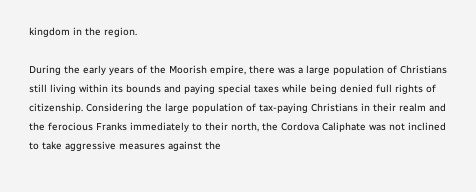kingdom in the region.

During the early years of the Moorish empire, there was a large population of Christians still living within its bounds and paying special taxes while being denied full rights of citizenship. Considering the large population of tax-paying Christians in their realm and the ferocious Franks immediately to their north, the Cordova Caliphate was not inclined to take aggressive measures against the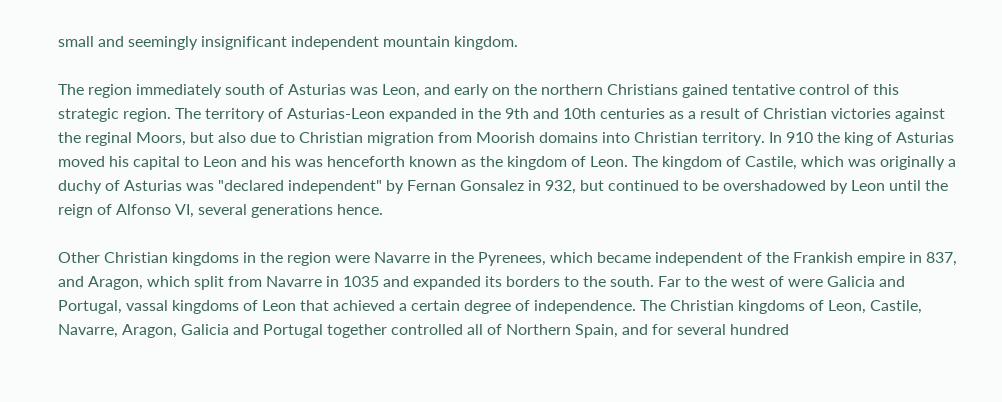small and seemingly insignificant independent mountain kingdom.

The region immediately south of Asturias was Leon, and early on the northern Christians gained tentative control of this strategic region. The territory of Asturias-Leon expanded in the 9th and 10th centuries as a result of Christian victories against the reginal Moors, but also due to Christian migration from Moorish domains into Christian territory. In 910 the king of Asturias moved his capital to Leon and his was henceforth known as the kingdom of Leon. The kingdom of Castile, which was originally a duchy of Asturias was "declared independent" by Fernan Gonsalez in 932, but continued to be overshadowed by Leon until the reign of Alfonso VI, several generations hence.

Other Christian kingdoms in the region were Navarre in the Pyrenees, which became independent of the Frankish empire in 837, and Aragon, which split from Navarre in 1035 and expanded its borders to the south. Far to the west of were Galicia and Portugal, vassal kingdoms of Leon that achieved a certain degree of independence. The Christian kingdoms of Leon, Castile, Navarre, Aragon, Galicia and Portugal together controlled all of Northern Spain, and for several hundred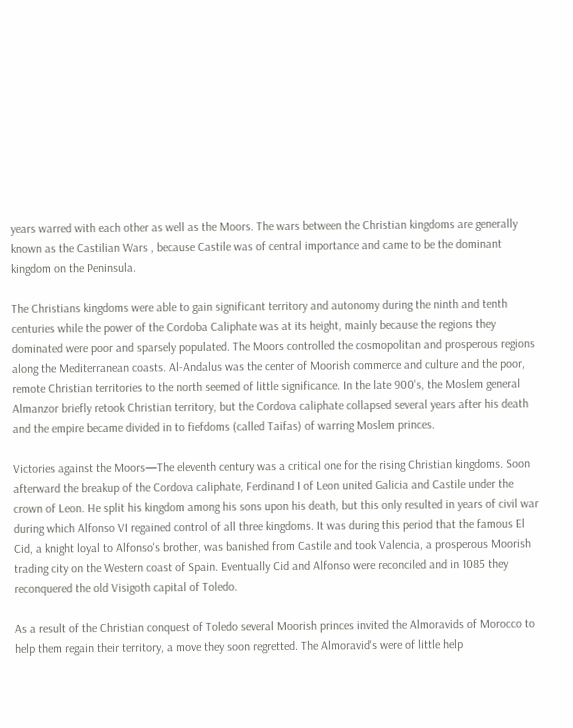years warred with each other as well as the Moors. The wars between the Christian kingdoms are generally known as the Castilian Wars , because Castile was of central importance and came to be the dominant kingdom on the Peninsula.

The Christians kingdoms were able to gain significant territory and autonomy during the ninth and tenth centuries while the power of the Cordoba Caliphate was at its height, mainly because the regions they dominated were poor and sparsely populated. The Moors controlled the cosmopolitan and prosperous regions along the Mediterranean coasts. Al-Andalus was the center of Moorish commerce and culture and the poor, remote Christian territories to the north seemed of little significance. In the late 900's, the Moslem general Almanzor briefly retook Christian territory, but the Cordova caliphate collapsed several years after his death and the empire became divided in to fiefdoms (called Taifas) of warring Moslem princes.

Victories against the Moors—The eleventh century was a critical one for the rising Christian kingdoms. Soon afterward the breakup of the Cordova caliphate, Ferdinand I of Leon united Galicia and Castile under the crown of Leon. He split his kingdom among his sons upon his death, but this only resulted in years of civil war during which Alfonso VI regained control of all three kingdoms. It was during this period that the famous El Cid, a knight loyal to Alfonso's brother, was banished from Castile and took Valencia, a prosperous Moorish trading city on the Western coast of Spain. Eventually Cid and Alfonso were reconciled and in 1085 they reconquered the old Visigoth capital of Toledo.

As a result of the Christian conquest of Toledo several Moorish princes invited the Almoravids of Morocco to help them regain their territory, a move they soon regretted. The Almoravid's were of little help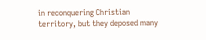in reconquering Christian territory, but they deposed many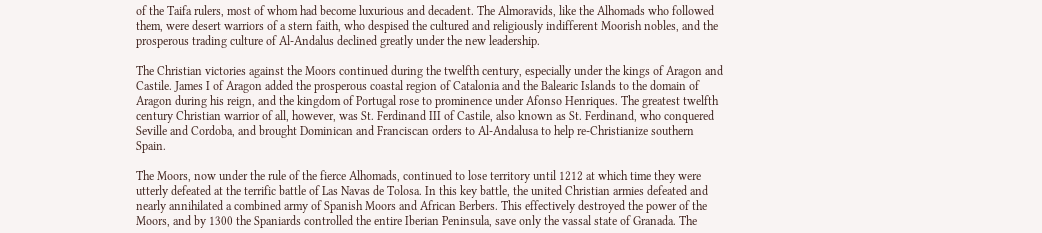of the Taifa rulers, most of whom had become luxurious and decadent. The Almoravids, like the Alhomads who followed them, were desert warriors of a stern faith, who despised the cultured and religiously indifferent Moorish nobles, and the prosperous trading culture of Al-Andalus declined greatly under the new leadership.

The Christian victories against the Moors continued during the twelfth century, especially under the kings of Aragon and Castile. James I of Aragon added the prosperous coastal region of Catalonia and the Balearic Islands to the domain of Aragon during his reign, and the kingdom of Portugal rose to prominence under Afonso Henriques. The greatest twelfth century Christian warrior of all, however, was St. Ferdinand III of Castile, also known as St. Ferdinand, who conquered Seville and Cordoba, and brought Dominican and Franciscan orders to Al-Andalusa to help re-Christianize southern Spain.

The Moors, now under the rule of the fierce Alhomads, continued to lose territory until 1212 at which time they were utterly defeated at the terrific battle of Las Navas de Tolosa. In this key battle, the united Christian armies defeated and nearly annihilated a combined army of Spanish Moors and African Berbers. This effectively destroyed the power of the Moors, and by 1300 the Spaniards controlled the entire Iberian Peninsula, save only the vassal state of Granada. The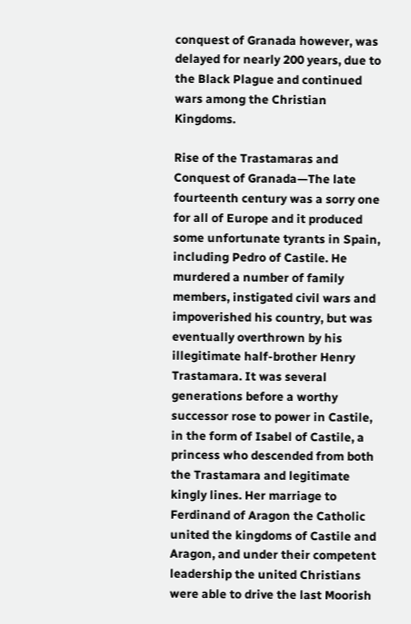conquest of Granada however, was delayed for nearly 200 years, due to the Black Plague and continued wars among the Christian Kingdoms.

Rise of the Trastamaras and Conquest of Granada—The late fourteenth century was a sorry one for all of Europe and it produced some unfortunate tyrants in Spain, including Pedro of Castile. He murdered a number of family members, instigated civil wars and impoverished his country, but was eventually overthrown by his illegitimate half-brother Henry Trastamara. It was several generations before a worthy successor rose to power in Castile, in the form of Isabel of Castile, a princess who descended from both the Trastamara and legitimate kingly lines. Her marriage to Ferdinand of Aragon the Catholic united the kingdoms of Castile and Aragon, and under their competent leadership the united Christians were able to drive the last Moorish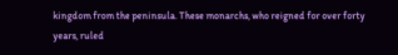kingdom from the peninsula. These monarchs, who reigned for over forty years, ruled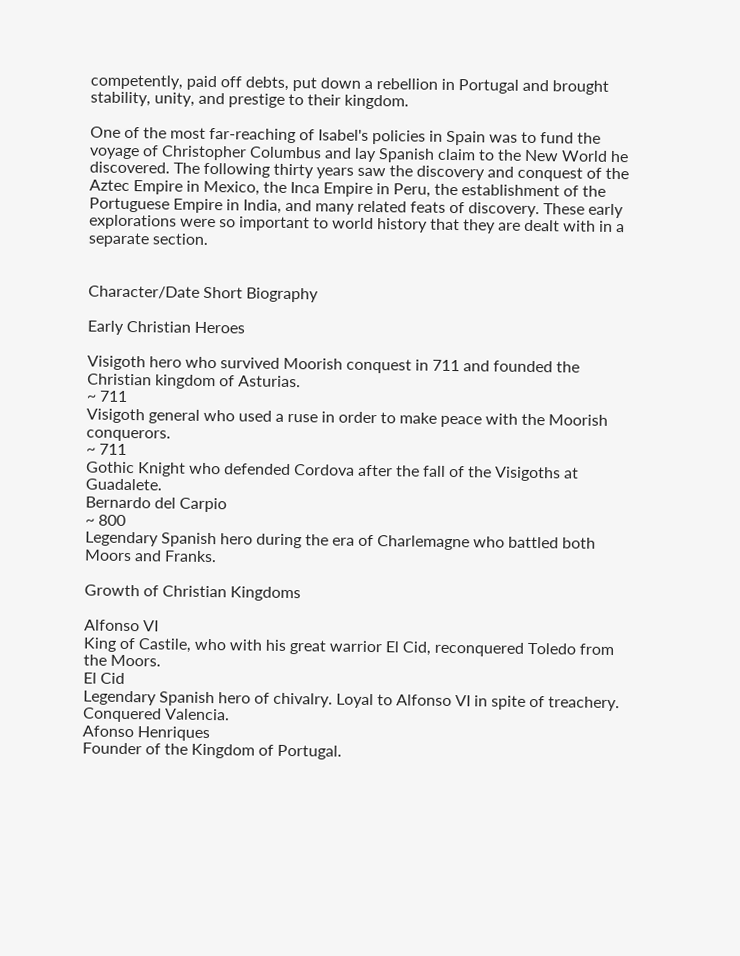competently, paid off debts, put down a rebellion in Portugal and brought stability, unity, and prestige to their kingdom.

One of the most far-reaching of Isabel's policies in Spain was to fund the voyage of Christopher Columbus and lay Spanish claim to the New World he discovered. The following thirty years saw the discovery and conquest of the Aztec Empire in Mexico, the Inca Empire in Peru, the establishment of the Portuguese Empire in India, and many related feats of discovery. These early explorations were so important to world history that they are dealt with in a separate section.


Character/Date Short Biography

Early Christian Heroes

Visigoth hero who survived Moorish conquest in 711 and founded the Christian kingdom of Asturias.
~ 711
Visigoth general who used a ruse in order to make peace with the Moorish conquerors.
~ 711
Gothic Knight who defended Cordova after the fall of the Visigoths at Guadalete.
Bernardo del Carpio
~ 800
Legendary Spanish hero during the era of Charlemagne who battled both Moors and Franks.

Growth of Christian Kingdoms

Alfonso VI
King of Castile, who with his great warrior El Cid, reconquered Toledo from the Moors.
El Cid
Legendary Spanish hero of chivalry. Loyal to Alfonso VI in spite of treachery. Conquered Valencia.
Afonso Henriques
Founder of the Kingdom of Portugal.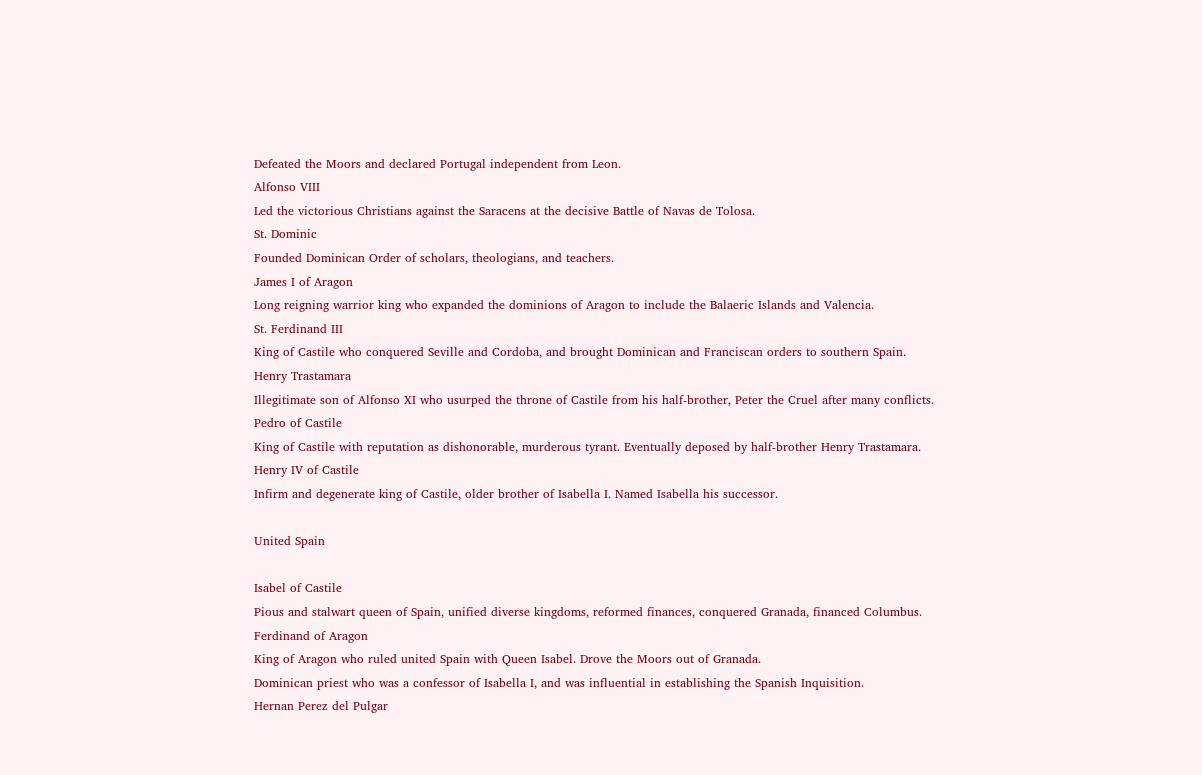Defeated the Moors and declared Portugal independent from Leon.
Alfonso VIII
Led the victorious Christians against the Saracens at the decisive Battle of Navas de Tolosa.
St. Dominic
Founded Dominican Order of scholars, theologians, and teachers.
James I of Aragon
Long reigning warrior king who expanded the dominions of Aragon to include the Balaeric Islands and Valencia.
St. Ferdinand III
King of Castile who conquered Seville and Cordoba, and brought Dominican and Franciscan orders to southern Spain.
Henry Trastamara
Illegitimate son of Alfonso XI who usurped the throne of Castile from his half-brother, Peter the Cruel after many conflicts.
Pedro of Castile
King of Castile with reputation as dishonorable, murderous tyrant. Eventually deposed by half-brother Henry Trastamara.
Henry IV of Castile
Infirm and degenerate king of Castile, older brother of Isabella I. Named Isabella his successor.

United Spain

Isabel of Castile
Pious and stalwart queen of Spain, unified diverse kingdoms, reformed finances, conquered Granada, financed Columbus.
Ferdinand of Aragon
King of Aragon who ruled united Spain with Queen Isabel. Drove the Moors out of Granada.
Dominican priest who was a confessor of Isabella I, and was influential in establishing the Spanish Inquisition.
Hernan Perez del Pulgar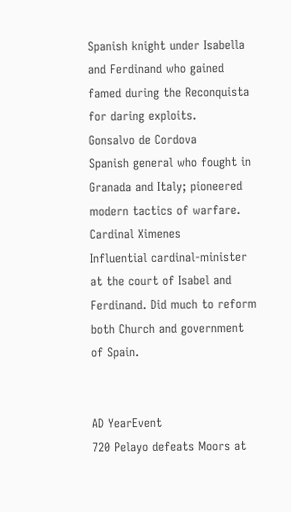Spanish knight under Isabella and Ferdinand who gained famed during the Reconquista for daring exploits.
Gonsalvo de Cordova
Spanish general who fought in Granada and Italy; pioneered modern tactics of warfare.
Cardinal Ximenes
Influential cardinal-minister at the court of Isabel and Ferdinand. Did much to reform both Church and government of Spain.


AD YearEvent
720 Pelayo defeats Moors at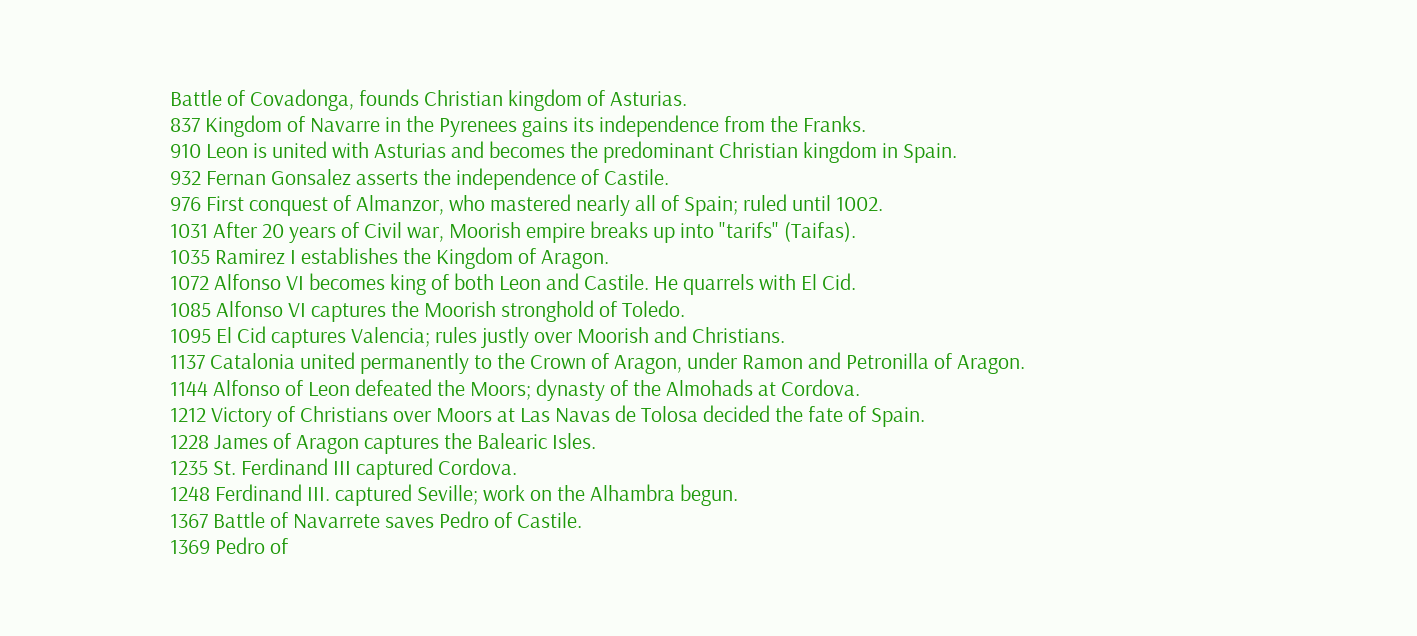Battle of Covadonga, founds Christian kingdom of Asturias.
837 Kingdom of Navarre in the Pyrenees gains its independence from the Franks.
910 Leon is united with Asturias and becomes the predominant Christian kingdom in Spain.
932 Fernan Gonsalez asserts the independence of Castile.
976 First conquest of Almanzor, who mastered nearly all of Spain; ruled until 1002.
1031 After 20 years of Civil war, Moorish empire breaks up into "tarifs" (Taifas).
1035 Ramirez I establishes the Kingdom of Aragon.
1072 Alfonso VI becomes king of both Leon and Castile. He quarrels with El Cid.
1085 Alfonso VI captures the Moorish stronghold of Toledo.
1095 El Cid captures Valencia; rules justly over Moorish and Christians.
1137 Catalonia united permanently to the Crown of Aragon, under Ramon and Petronilla of Aragon.
1144 Alfonso of Leon defeated the Moors; dynasty of the Almohads at Cordova.
1212 Victory of Christians over Moors at Las Navas de Tolosa decided the fate of Spain.
1228 James of Aragon captures the Balearic Isles.
1235 St. Ferdinand III captured Cordova.
1248 Ferdinand III. captured Seville; work on the Alhambra begun.
1367 Battle of Navarrete saves Pedro of Castile.
1369 Pedro of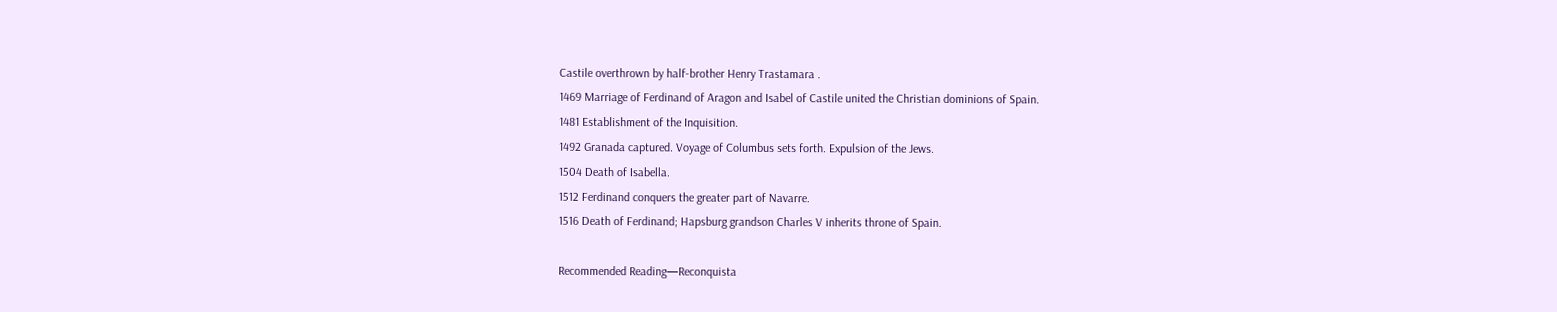Castile overthrown by half-brother Henry Trastamara .
1469 Marriage of Ferdinand of Aragon and Isabel of Castile united the Christian dominions of Spain.
1481 Establishment of the Inquisition.
1492 Granada captured. Voyage of Columbus sets forth. Expulsion of the Jews.
1504 Death of Isabella.
1512 Ferdinand conquers the greater part of Navarre.
1516 Death of Ferdinand; Hapsburg grandson Charles V inherits throne of Spain.

Recommended Reading—Reconquista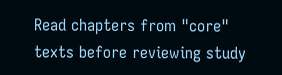Read chapters from "core" texts before reviewing study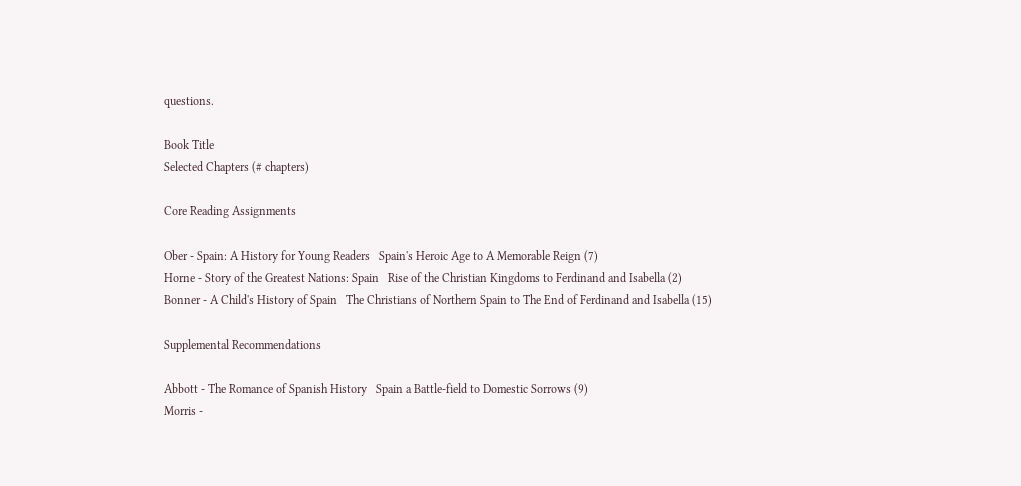questions.

Book Title
Selected Chapters (# chapters)

Core Reading Assignments

Ober - Spain: A History for Young Readers   Spain's Heroic Age to A Memorable Reign (7)
Horne - Story of the Greatest Nations: Spain   Rise of the Christian Kingdoms to Ferdinand and Isabella (2)
Bonner - A Child's History of Spain   The Christians of Northern Spain to The End of Ferdinand and Isabella (15)

Supplemental Recommendations

Abbott - The Romance of Spanish History   Spain a Battle-field to Domestic Sorrows (9)
Morris -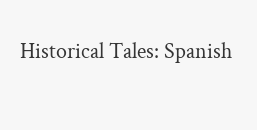Historical Tales: Spanish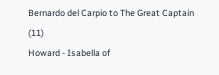Bernardo del Carpio to The Great Captain (11)
Howard - Isabella of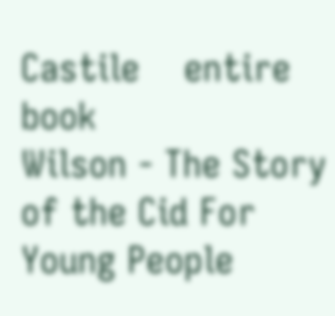Castile    entire book
Wilson - The Story of the Cid For Young People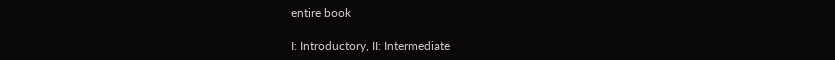entire book

I: Introductory, II: Intermediate